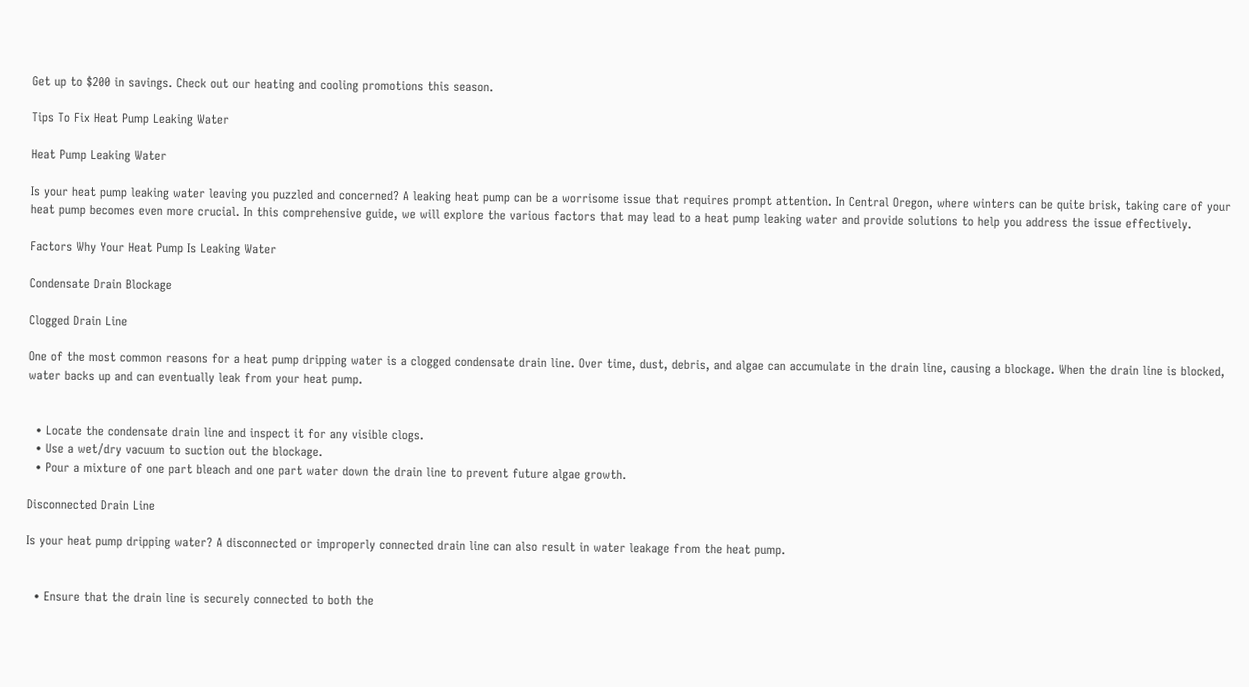Get up to $200 in savings. Check out our heating and cooling promotions this season.

Tips To Fix Heat Pump Leaking Water

Heat Pump Leaking Water

Is your heat pump leaking water leaving you puzzled and concerned? A leaking heat pump can be a worrisome issue that requires prompt attention. In Central Oregon, where winters can be quite brisk, taking care of your heat pump becomes even more crucial. In this comprehensive guide, we will explore the various factors that may lead to a heat pump leaking water and provide solutions to help you address the issue effectively.

Factors Why Your Heat Pump Is Leaking Water

Condensate Drain Blockage

Clogged Drain Line

One of the most common reasons for a heat pump dripping water is a clogged condensate drain line. Over time, dust, debris, and algae can accumulate in the drain line, causing a blockage. When the drain line is blocked, water backs up and can eventually leak from your heat pump.


  • Locate the condensate drain line and inspect it for any visible clogs.
  • Use a wet/dry vacuum to suction out the blockage.
  • Pour a mixture of one part bleach and one part water down the drain line to prevent future algae growth.

Disconnected Drain Line

Is your heat pump dripping water? A disconnected or improperly connected drain line can also result in water leakage from the heat pump.


  • Ensure that the drain line is securely connected to both the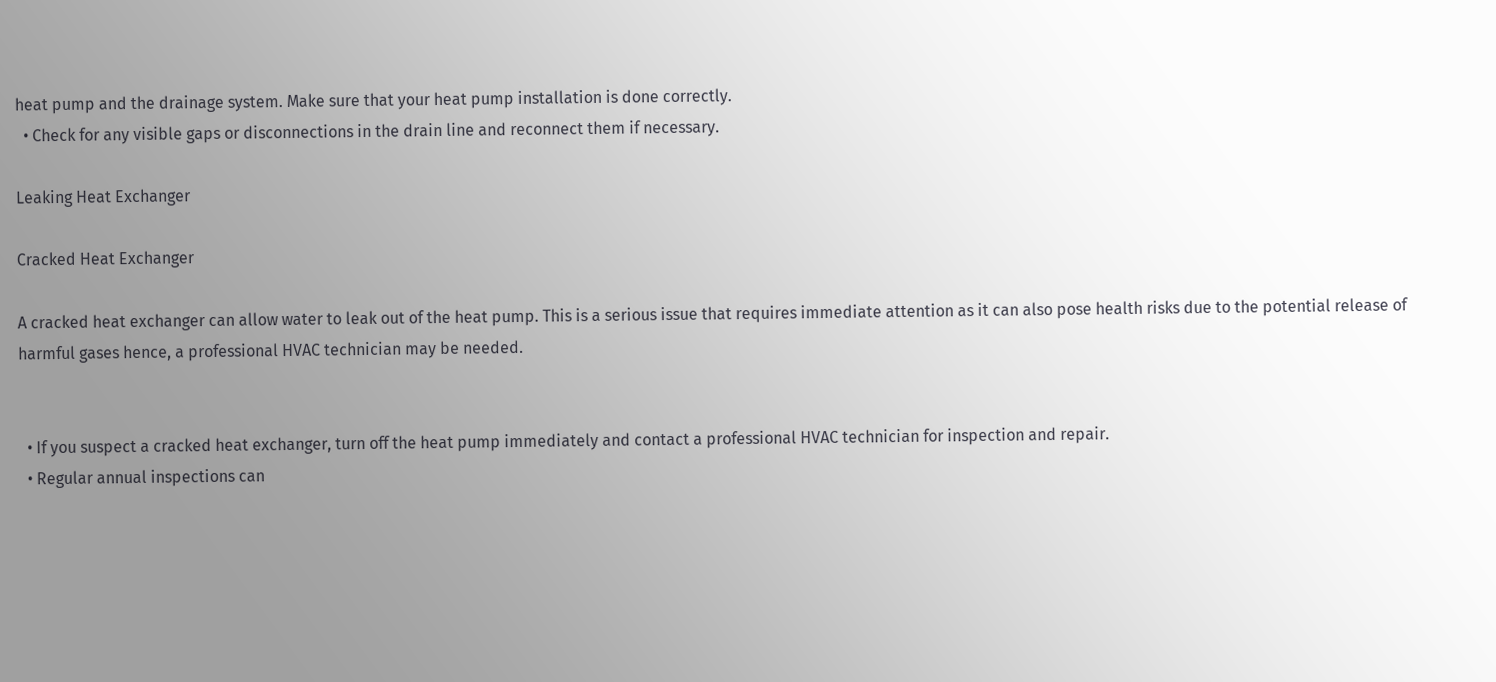heat pump and the drainage system. Make sure that your heat pump installation is done correctly.
  • Check for any visible gaps or disconnections in the drain line and reconnect them if necessary.

Leaking Heat Exchanger

Cracked Heat Exchanger

A cracked heat exchanger can allow water to leak out of the heat pump. This is a serious issue that requires immediate attention as it can also pose health risks due to the potential release of harmful gases hence, a professional HVAC technician may be needed.


  • If you suspect a cracked heat exchanger, turn off the heat pump immediately and contact a professional HVAC technician for inspection and repair.
  • Regular annual inspections can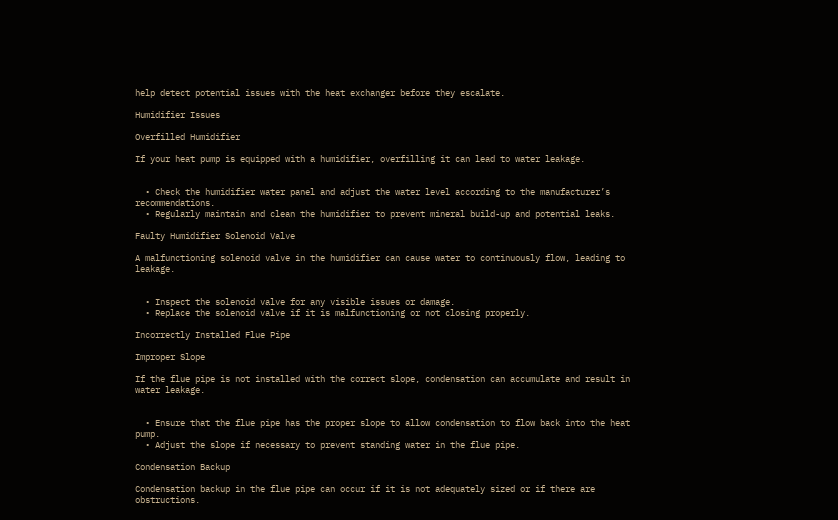help detect potential issues with the heat exchanger before they escalate.

Humidifier Issues

Overfilled Humidifier

If your heat pump is equipped with a humidifier, overfilling it can lead to water leakage.


  • Check the humidifier water panel and adjust the water level according to the manufacturer’s recommendations.
  • Regularly maintain and clean the humidifier to prevent mineral build-up and potential leaks.

Faulty Humidifier Solenoid Valve

A malfunctioning solenoid valve in the humidifier can cause water to continuously flow, leading to leakage.


  • Inspect the solenoid valve for any visible issues or damage.
  • Replace the solenoid valve if it is malfunctioning or not closing properly.

Incorrectly Installed Flue Pipe

Improper Slope

If the flue pipe is not installed with the correct slope, condensation can accumulate and result in water leakage.


  • Ensure that the flue pipe has the proper slope to allow condensation to flow back into the heat pump.
  • Adjust the slope if necessary to prevent standing water in the flue pipe.

Condensation Backup

Condensation backup in the flue pipe can occur if it is not adequately sized or if there are obstructions.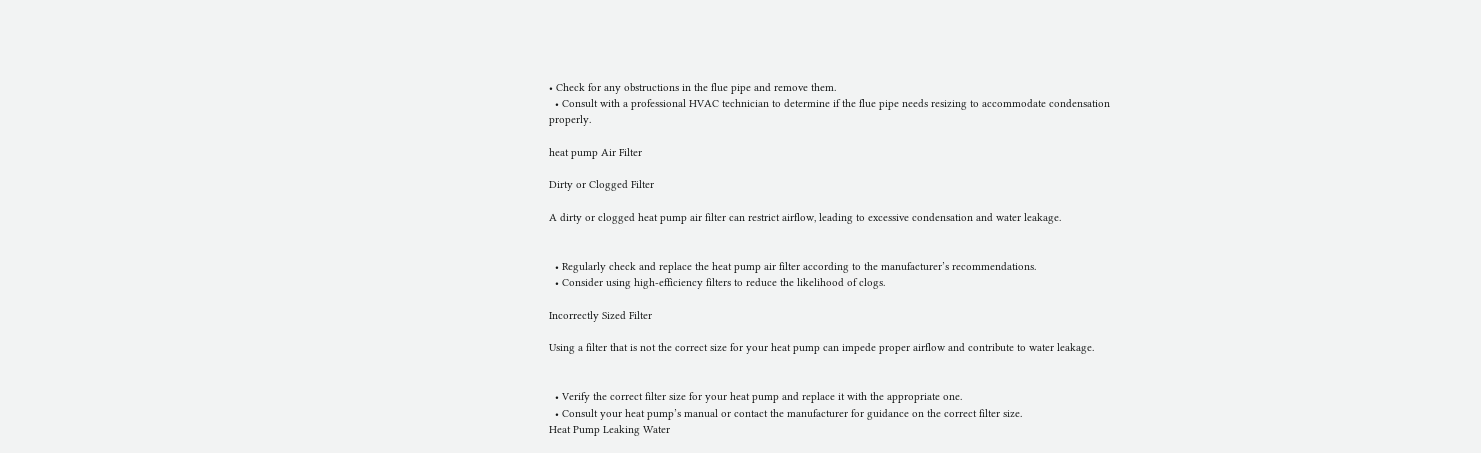• Check for any obstructions in the flue pipe and remove them.
  • Consult with a professional HVAC technician to determine if the flue pipe needs resizing to accommodate condensation properly.

heat pump Air Filter

Dirty or Clogged Filter

A dirty or clogged heat pump air filter can restrict airflow, leading to excessive condensation and water leakage.


  • Regularly check and replace the heat pump air filter according to the manufacturer’s recommendations.
  • Consider using high-efficiency filters to reduce the likelihood of clogs.

Incorrectly Sized Filter

Using a filter that is not the correct size for your heat pump can impede proper airflow and contribute to water leakage.


  • Verify the correct filter size for your heat pump and replace it with the appropriate one.
  • Consult your heat pump’s manual or contact the manufacturer for guidance on the correct filter size.
Heat Pump Leaking Water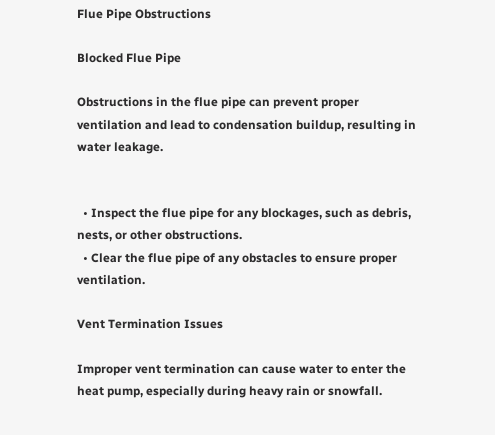Flue Pipe Obstructions

Blocked Flue Pipe

Obstructions in the flue pipe can prevent proper ventilation and lead to condensation buildup, resulting in water leakage.


  • Inspect the flue pipe for any blockages, such as debris, nests, or other obstructions.
  • Clear the flue pipe of any obstacles to ensure proper ventilation.

Vent Termination Issues

Improper vent termination can cause water to enter the heat pump, especially during heavy rain or snowfall.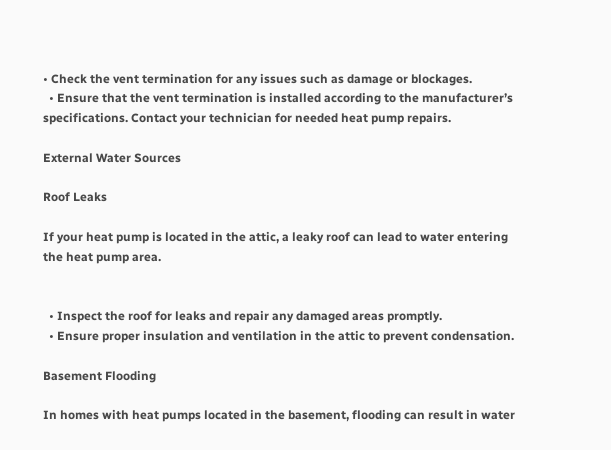• Check the vent termination for any issues such as damage or blockages.
  • Ensure that the vent termination is installed according to the manufacturer’s specifications. Contact your technician for needed heat pump repairs.

External Water Sources

Roof Leaks

If your heat pump is located in the attic, a leaky roof can lead to water entering the heat pump area.


  • Inspect the roof for leaks and repair any damaged areas promptly.
  • Ensure proper insulation and ventilation in the attic to prevent condensation.

Basement Flooding

In homes with heat pumps located in the basement, flooding can result in water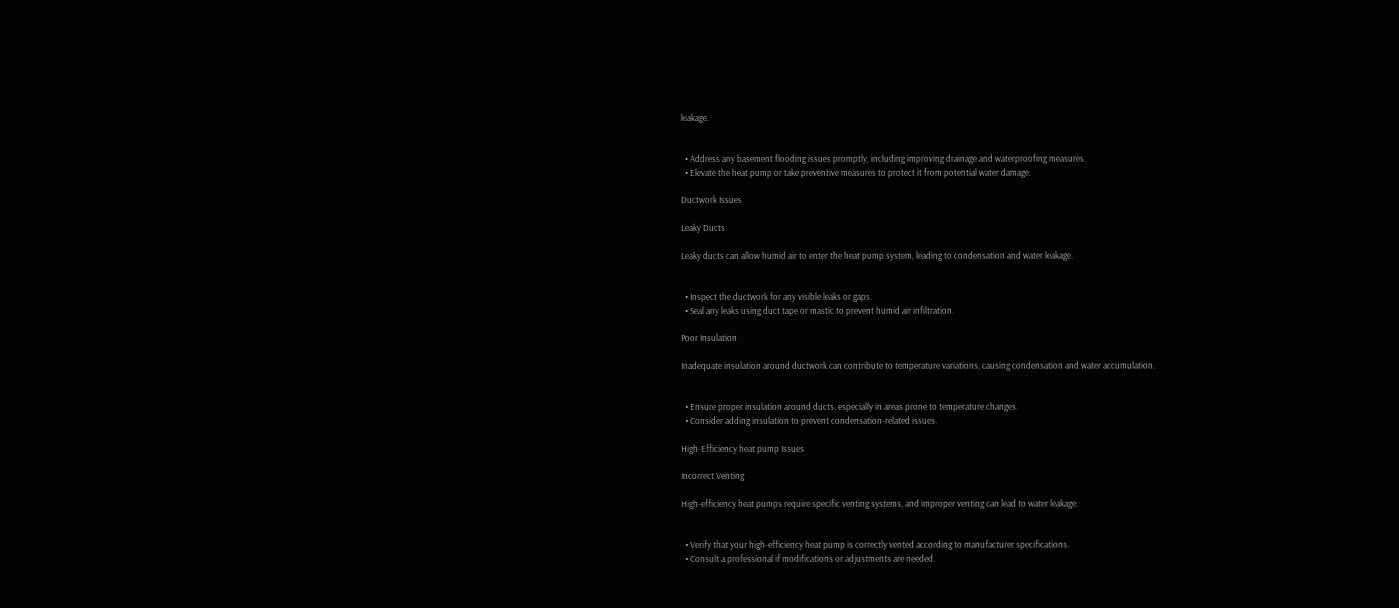leakage.


  • Address any basement flooding issues promptly, including improving drainage and waterproofing measures.
  • Elevate the heat pump or take preventive measures to protect it from potential water damage.

Ductwork Issues

Leaky Ducts

Leaky ducts can allow humid air to enter the heat pump system, leading to condensation and water leakage.


  • Inspect the ductwork for any visible leaks or gaps.
  • Seal any leaks using duct tape or mastic to prevent humid air infiltration.

Poor Insulation

Inadequate insulation around ductwork can contribute to temperature variations, causing condensation and water accumulation.


  • Ensure proper insulation around ducts, especially in areas prone to temperature changes.
  • Consider adding insulation to prevent condensation-related issues.

High-Efficiency heat pump Issues

Incorrect Venting

High-efficiency heat pumps require specific venting systems, and improper venting can lead to water leakage.


  • Verify that your high-efficiency heat pump is correctly vented according to manufacturer specifications.
  • Consult a professional if modifications or adjustments are needed.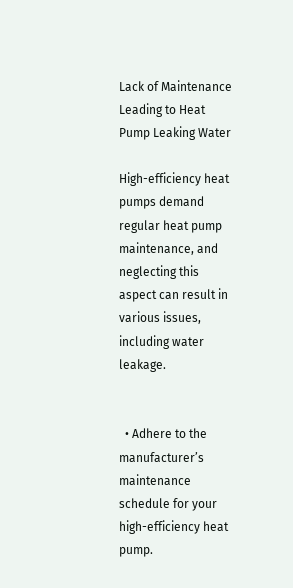Lack of Maintenance Leading to Heat Pump Leaking Water

High-efficiency heat pumps demand regular heat pump maintenance, and neglecting this aspect can result in various issues, including water leakage.


  • Adhere to the manufacturer’s maintenance schedule for your high-efficiency heat pump.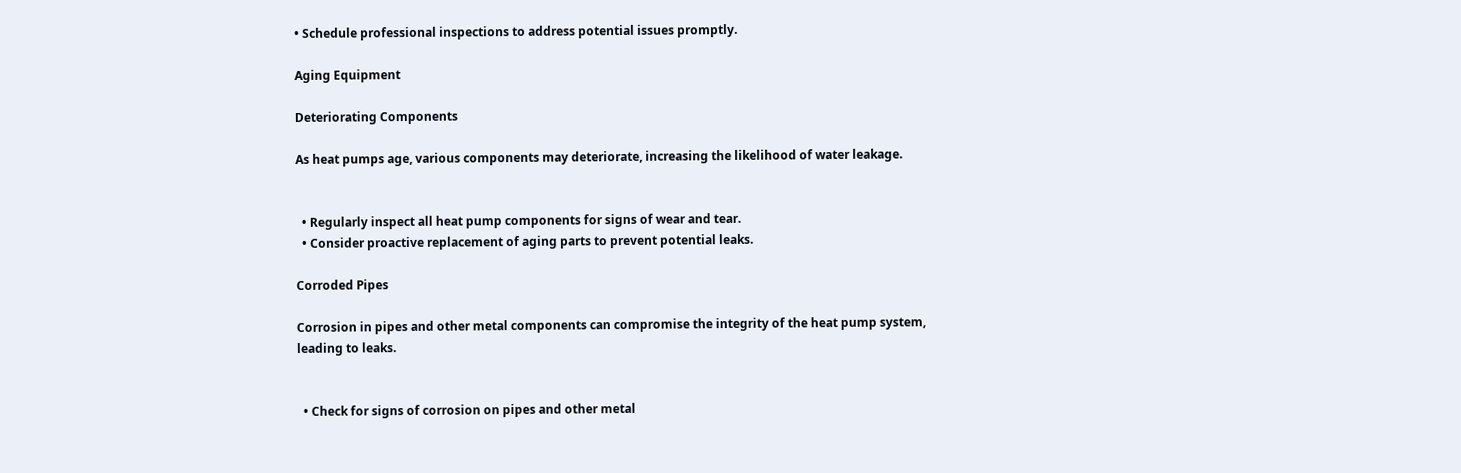• Schedule professional inspections to address potential issues promptly.

Aging Equipment

Deteriorating Components

As heat pumps age, various components may deteriorate, increasing the likelihood of water leakage.


  • Regularly inspect all heat pump components for signs of wear and tear.
  • Consider proactive replacement of aging parts to prevent potential leaks.

Corroded Pipes

Corrosion in pipes and other metal components can compromise the integrity of the heat pump system, leading to leaks.


  • Check for signs of corrosion on pipes and other metal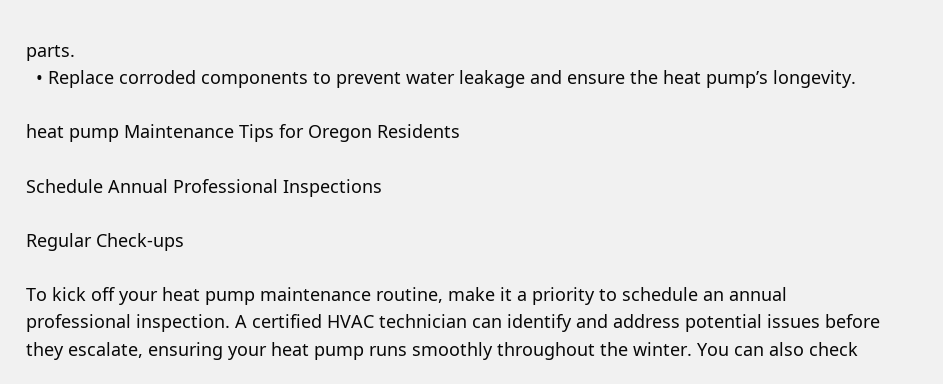parts.
  • Replace corroded components to prevent water leakage and ensure the heat pump’s longevity.

heat pump Maintenance Tips for Oregon Residents

Schedule Annual Professional Inspections

Regular Check-ups

To kick off your heat pump maintenance routine, make it a priority to schedule an annual professional inspection. A certified HVAC technician can identify and address potential issues before they escalate, ensuring your heat pump runs smoothly throughout the winter. You can also check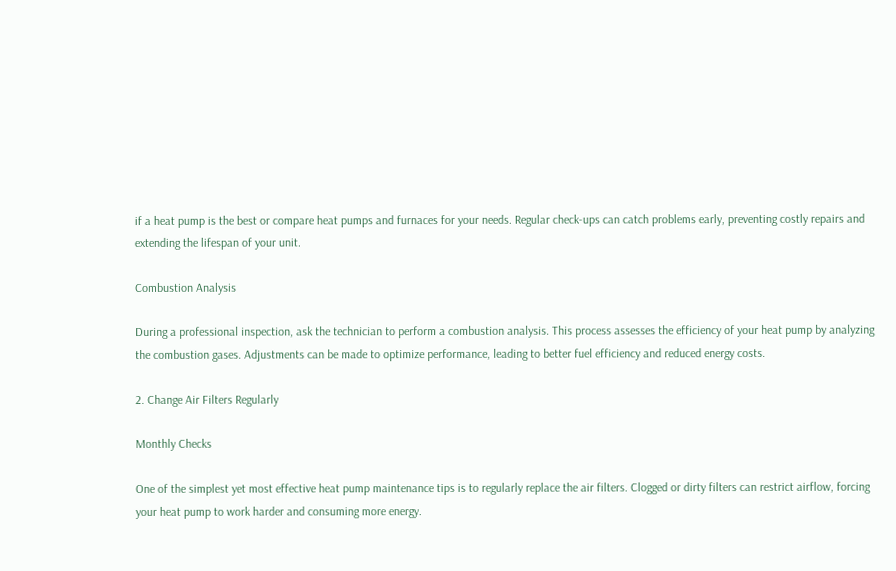if a heat pump is the best or compare heat pumps and furnaces for your needs. Regular check-ups can catch problems early, preventing costly repairs and extending the lifespan of your unit.

Combustion Analysis

During a professional inspection, ask the technician to perform a combustion analysis. This process assesses the efficiency of your heat pump by analyzing the combustion gases. Adjustments can be made to optimize performance, leading to better fuel efficiency and reduced energy costs.

2. Change Air Filters Regularly

Monthly Checks

One of the simplest yet most effective heat pump maintenance tips is to regularly replace the air filters. Clogged or dirty filters can restrict airflow, forcing your heat pump to work harder and consuming more energy.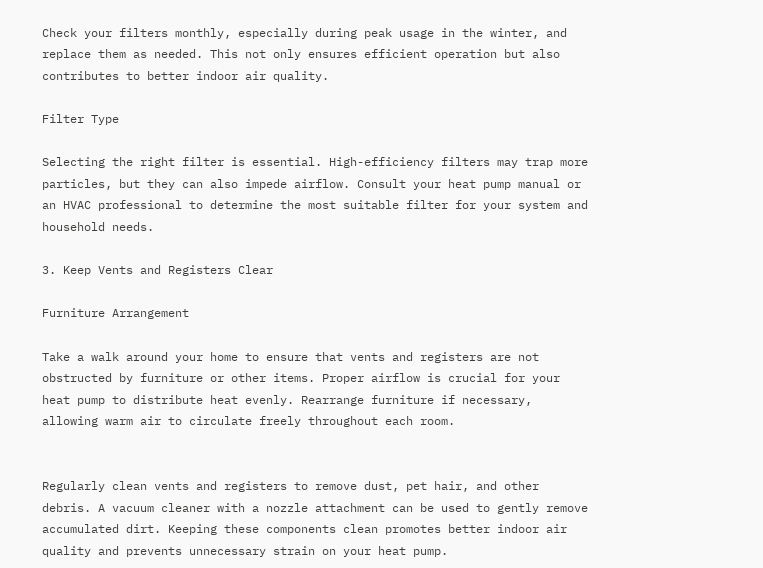Check your filters monthly, especially during peak usage in the winter, and replace them as needed. This not only ensures efficient operation but also contributes to better indoor air quality.

Filter Type

Selecting the right filter is essential. High-efficiency filters may trap more particles, but they can also impede airflow. Consult your heat pump manual or an HVAC professional to determine the most suitable filter for your system and household needs.

3. Keep Vents and Registers Clear

Furniture Arrangement

Take a walk around your home to ensure that vents and registers are not obstructed by furniture or other items. Proper airflow is crucial for your heat pump to distribute heat evenly. Rearrange furniture if necessary, allowing warm air to circulate freely throughout each room.


Regularly clean vents and registers to remove dust, pet hair, and other debris. A vacuum cleaner with a nozzle attachment can be used to gently remove accumulated dirt. Keeping these components clean promotes better indoor air quality and prevents unnecessary strain on your heat pump.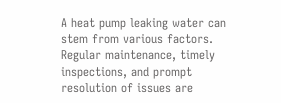A heat pump leaking water can stem from various factors. Regular maintenance, timely inspections, and prompt resolution of issues are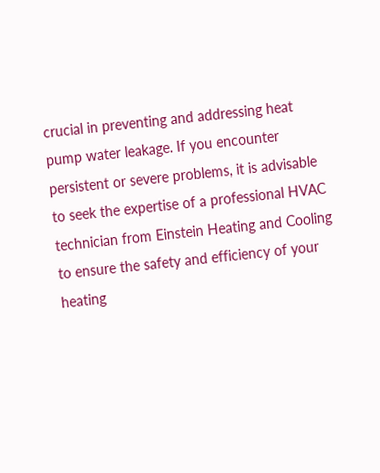crucial in preventing and addressing heat pump water leakage. If you encounter persistent or severe problems, it is advisable to seek the expertise of a professional HVAC technician from Einstein Heating and Cooling to ensure the safety and efficiency of your heating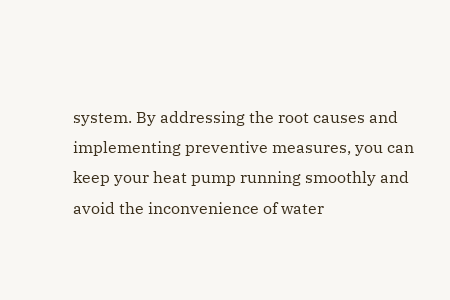system. By addressing the root causes and implementing preventive measures, you can keep your heat pump running smoothly and avoid the inconvenience of water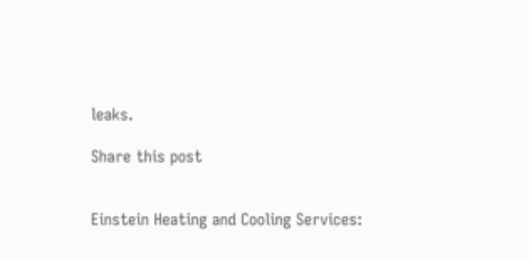leaks.

Share this post


Einstein Heating and Cooling Services: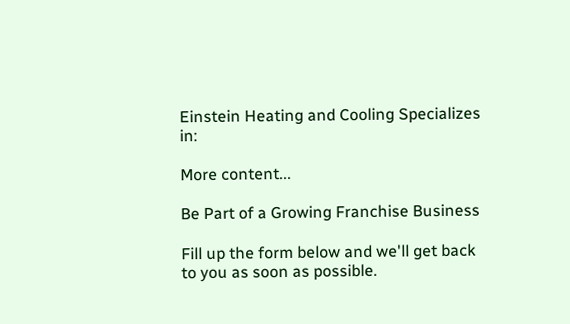Einstein Heating and Cooling Specializes in:

More content...

Be Part of a Growing Franchise Business

Fill up the form below and we'll get back to you as soon as possible.